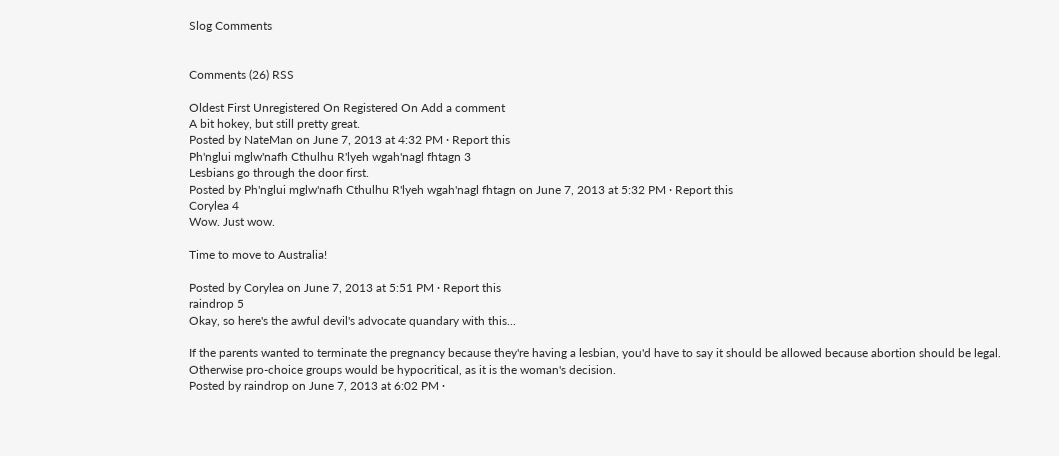Slog Comments


Comments (26) RSS

Oldest First Unregistered On Registered On Add a comment
A bit hokey, but still pretty great.
Posted by NateMan on June 7, 2013 at 4:32 PM · Report this
Ph'nglui mglw'nafh Cthulhu R'lyeh wgah'nagl fhtagn 3
Lesbians go through the door first.
Posted by Ph'nglui mglw'nafh Cthulhu R'lyeh wgah'nagl fhtagn on June 7, 2013 at 5:32 PM · Report this
Corylea 4
Wow. Just wow.

Time to move to Australia!

Posted by Corylea on June 7, 2013 at 5:51 PM · Report this
raindrop 5
Okay, so here's the awful devil's advocate quandary with this...

If the parents wanted to terminate the pregnancy because they're having a lesbian, you'd have to say it should be allowed because abortion should be legal. Otherwise pro-choice groups would be hypocritical, as it is the woman's decision.
Posted by raindrop on June 7, 2013 at 6:02 PM ·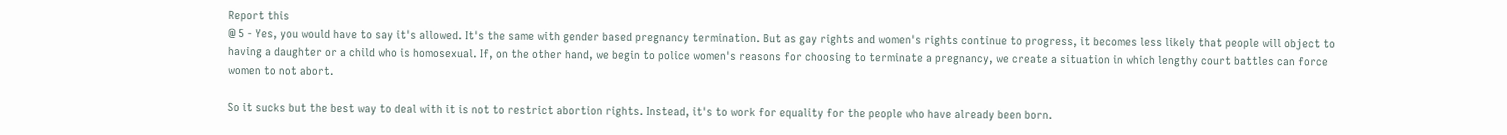Report this
@ 5 - Yes, you would have to say it's allowed. It's the same with gender based pregnancy termination. But as gay rights and women's rights continue to progress, it becomes less likely that people will object to having a daughter or a child who is homosexual. If, on the other hand, we begin to police women's reasons for choosing to terminate a pregnancy, we create a situation in which lengthy court battles can force women to not abort.

So it sucks but the best way to deal with it is not to restrict abortion rights. Instead, it's to work for equality for the people who have already been born.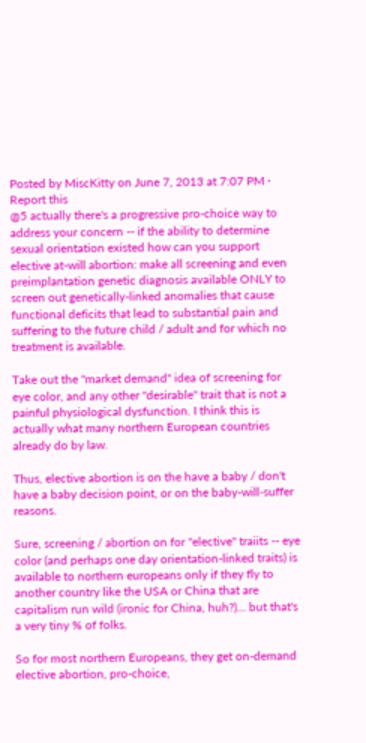Posted by MiscKitty on June 7, 2013 at 7:07 PM · Report this
@5 actually there's a progressive pro-choice way to address your concern -- if the ability to determine sexual orientation existed how can you support elective at-will abortion: make all screening and even preimplantation genetic diagnosis available ONLY to screen out genetically-linked anomalies that cause functional deficits that lead to substantial pain and suffering to the future child / adult and for which no treatment is available.

Take out the "market demand" idea of screening for eye color, and any other "desirable" trait that is not a painful physiological dysfunction. I think this is actually what many northern European countries already do by law.

Thus, elective abortion is on the have a baby / don't have a baby decision point, or on the baby-will-suffer reasons.

Sure, screening / abortion on for "elective" traiits -- eye color (and perhaps one day orientation-linked traits) is available to northern europeans only if they fly to another country like the USA or China that are capitalism run wild (ironic for China, huh?)... but that's a very tiny % of folks.

So for most northern Europeans, they get on-demand elective abortion, pro-choice,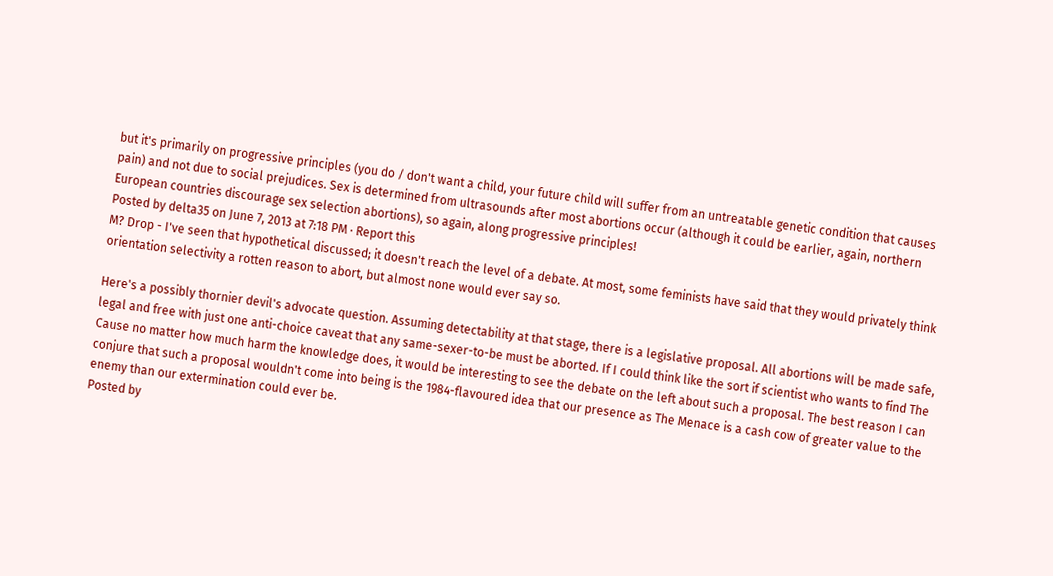but it's primarily on progressive principles (you do / don't want a child, your future child will suffer from an untreatable genetic condition that causes pain) and not due to social prejudices. Sex is determined from ultrasounds after most abortions occur (although it could be earlier, again, northern European countries discourage sex selection abortions), so again, along progressive principles!
Posted by delta35 on June 7, 2013 at 7:18 PM · Report this
M? Drop - I've seen that hypothetical discussed; it doesn't reach the level of a debate. At most, some feminists have said that they would privately think orientation selectivity a rotten reason to abort, but almost none would ever say so.

Here's a possibly thornier devil's advocate question. Assuming detectability at that stage, there is a legislative proposal. All abortions will be made safe, legal and free with just one anti-choice caveat that any same-sexer-to-be must be aborted. If I could think like the sort if scientist who wants to find The Cause no matter how much harm the knowledge does, it would be interesting to see the debate on the left about such a proposal. The best reason I can conjure that such a proposal wouldn't come into being is the 1984-flavoured idea that our presence as The Menace is a cash cow of greater value to the enemy than our extermination could ever be.
Posted by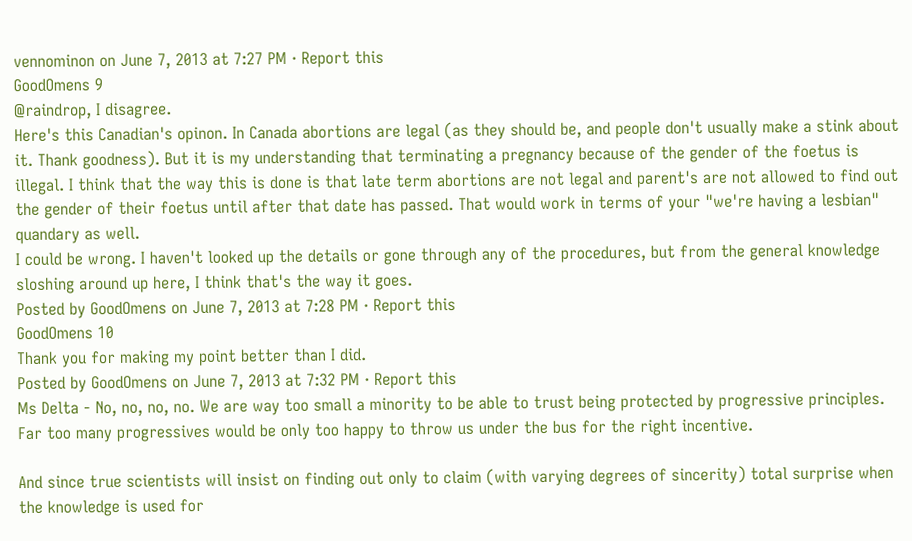vennominon on June 7, 2013 at 7:27 PM · Report this
GoodOmens 9
@raindrop, I disagree.
Here's this Canadian's opinon. In Canada abortions are legal (as they should be, and people don't usually make a stink about it. Thank goodness). But it is my understanding that terminating a pregnancy because of the gender of the foetus is illegal. I think that the way this is done is that late term abortions are not legal and parent's are not allowed to find out the gender of their foetus until after that date has passed. That would work in terms of your "we're having a lesbian" quandary as well.
I could be wrong. I haven't looked up the details or gone through any of the procedures, but from the general knowledge sloshing around up here, I think that's the way it goes.
Posted by GoodOmens on June 7, 2013 at 7:28 PM · Report this
GoodOmens 10
Thank you for making my point better than I did.
Posted by GoodOmens on June 7, 2013 at 7:32 PM · Report this
Ms Delta - No, no, no, no. We are way too small a minority to be able to trust being protected by progressive principles. Far too many progressives would be only too happy to throw us under the bus for the right incentive.

And since true scientists will insist on finding out only to claim (with varying degrees of sincerity) total surprise when the knowledge is used for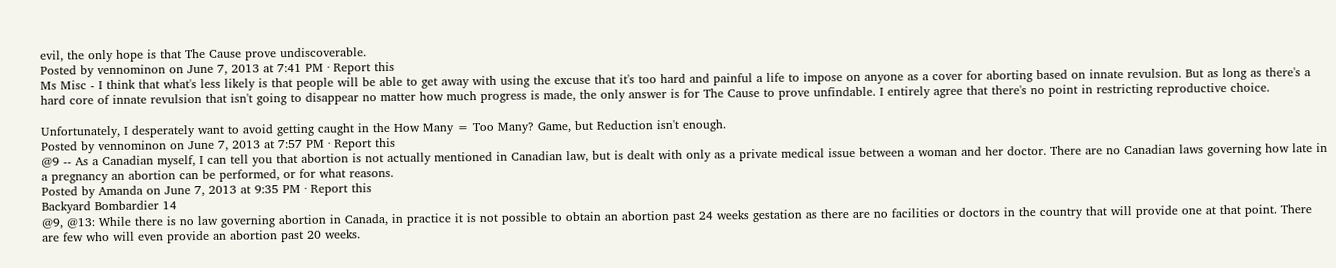evil, the only hope is that The Cause prove undiscoverable.
Posted by vennominon on June 7, 2013 at 7:41 PM · Report this
Ms Misc - I think that what's less likely is that people will be able to get away with using the excuse that it's too hard and painful a life to impose on anyone as a cover for aborting based on innate revulsion. But as long as there's a hard core of innate revulsion that isn't going to disappear no matter how much progress is made, the only answer is for The Cause to prove unfindable. I entirely agree that there's no point in restricting reproductive choice.

Unfortunately, I desperately want to avoid getting caught in the How Many = Too Many? Game, but Reduction isn't enough.
Posted by vennominon on June 7, 2013 at 7:57 PM · Report this
@9 -- As a Canadian myself, I can tell you that abortion is not actually mentioned in Canadian law, but is dealt with only as a private medical issue between a woman and her doctor. There are no Canadian laws governing how late in a pregnancy an abortion can be performed, or for what reasons.
Posted by Amanda on June 7, 2013 at 9:35 PM · Report this
Backyard Bombardier 14
@9, @13: While there is no law governing abortion in Canada, in practice it is not possible to obtain an abortion past 24 weeks gestation as there are no facilities or doctors in the country that will provide one at that point. There are few who will even provide an abortion past 20 weeks.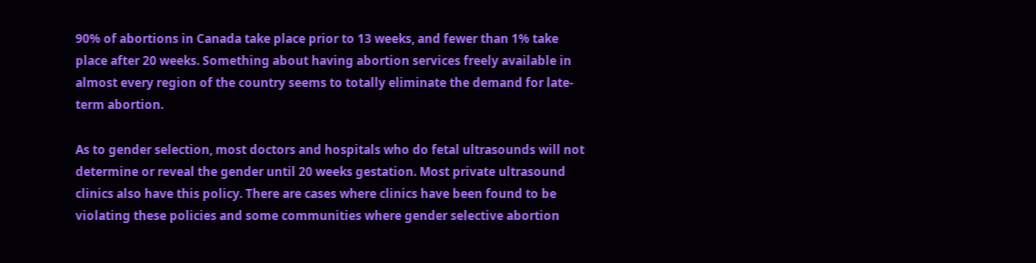90% of abortions in Canada take place prior to 13 weeks, and fewer than 1% take place after 20 weeks. Something about having abortion services freely available in almost every region of the country seems to totally eliminate the demand for late-term abortion.

As to gender selection, most doctors and hospitals who do fetal ultrasounds will not determine or reveal the gender until 20 weeks gestation. Most private ultrasound clinics also have this policy. There are cases where clinics have been found to be violating these policies and some communities where gender selective abortion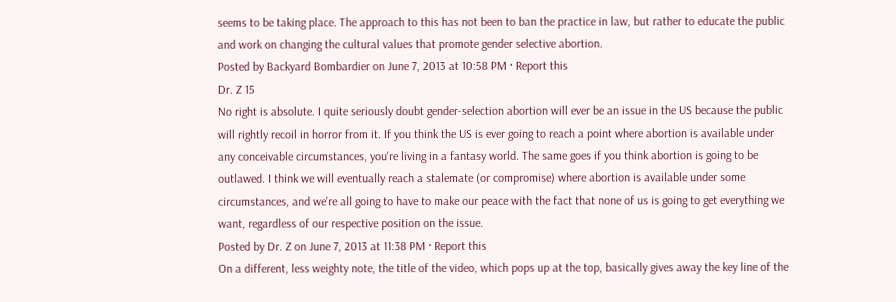seems to be taking place. The approach to this has not been to ban the practice in law, but rather to educate the public and work on changing the cultural values that promote gender selective abortion.
Posted by Backyard Bombardier on June 7, 2013 at 10:58 PM · Report this
Dr. Z 15
No right is absolute. I quite seriously doubt gender-selection abortion will ever be an issue in the US because the public will rightly recoil in horror from it. If you think the US is ever going to reach a point where abortion is available under any conceivable circumstances, you're living in a fantasy world. The same goes if you think abortion is going to be outlawed. I think we will eventually reach a stalemate (or compromise) where abortion is available under some circumstances, and we're all going to have to make our peace with the fact that none of us is going to get everything we want, regardless of our respective position on the issue.
Posted by Dr. Z on June 7, 2013 at 11:38 PM · Report this
On a different, less weighty note, the title of the video, which pops up at the top, basically gives away the key line of the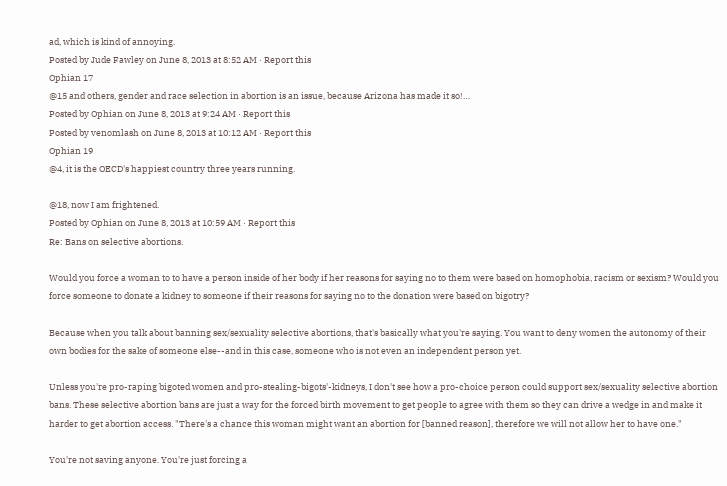ad, which is kind of annoying.
Posted by Jude Fawley on June 8, 2013 at 8:52 AM · Report this
Ophian 17
@15 and others, gender and race selection in abortion is an issue, because Arizona has made it so!…
Posted by Ophian on June 8, 2013 at 9:24 AM · Report this
Posted by venomlash on June 8, 2013 at 10:12 AM · Report this
Ophian 19
@4, it is the OECD's happiest country three years running.

@18, now I am frightened.
Posted by Ophian on June 8, 2013 at 10:59 AM · Report this
Re: Bans on selective abortions.

Would you force a woman to to have a person inside of her body if her reasons for saying no to them were based on homophobia, racism or sexism? Would you force someone to donate a kidney to someone if their reasons for saying no to the donation were based on bigotry?

Because when you talk about banning sex/sexuality selective abortions, that's basically what you're saying. You want to deny women the autonomy of their own bodies for the sake of someone else--and in this case, someone who is not even an independent person yet.

Unless you're pro-raping bigoted women and pro-stealing-bigots'-kidneys, I don't see how a pro-choice person could support sex/sexuality selective abortion bans. These selective abortion bans are just a way for the forced birth movement to get people to agree with them so they can drive a wedge in and make it harder to get abortion access. "There's a chance this woman might want an abortion for [banned reason], therefore we will not allow her to have one."

You're not saving anyone. You're just forcing a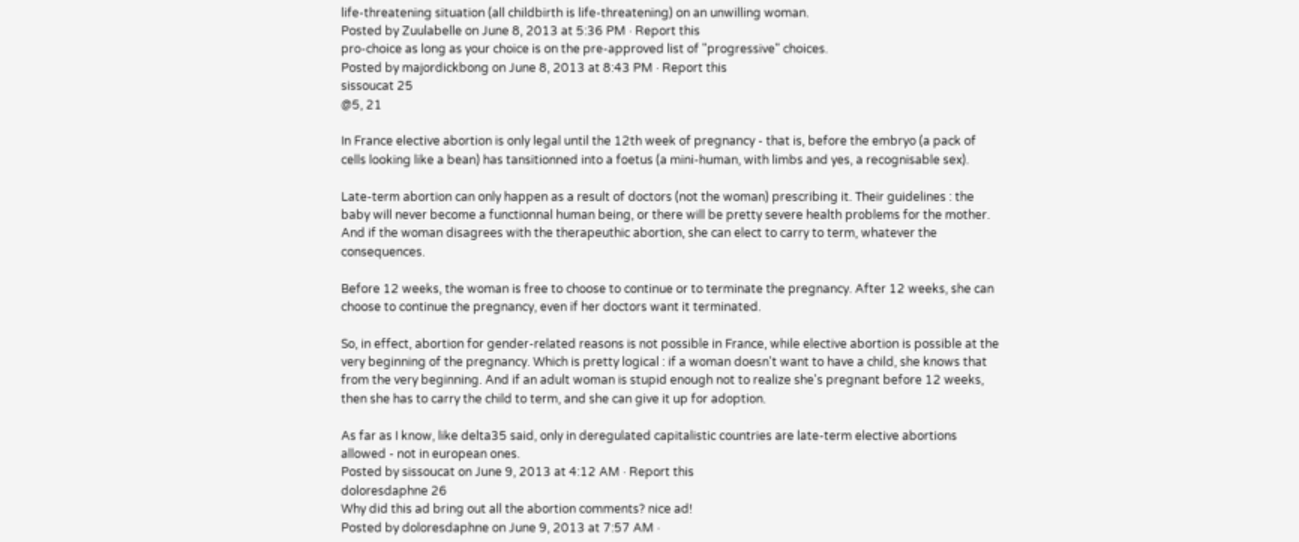life-threatening situation (all childbirth is life-threatening) on an unwilling woman.
Posted by Zuulabelle on June 8, 2013 at 5:36 PM · Report this
pro-choice as long as your choice is on the pre-approved list of "progressive" choices.
Posted by majordickbong on June 8, 2013 at 8:43 PM · Report this
sissoucat 25
@5, 21

In France elective abortion is only legal until the 12th week of pregnancy - that is, before the embryo (a pack of cells looking like a bean) has tansitionned into a foetus (a mini-human, with limbs and yes, a recognisable sex).

Late-term abortion can only happen as a result of doctors (not the woman) prescribing it. Their guidelines : the baby will never become a functionnal human being, or there will be pretty severe health problems for the mother. And if the woman disagrees with the therapeuthic abortion, she can elect to carry to term, whatever the consequences.

Before 12 weeks, the woman is free to choose to continue or to terminate the pregnancy. After 12 weeks, she can choose to continue the pregnancy, even if her doctors want it terminated.

So, in effect, abortion for gender-related reasons is not possible in France, while elective abortion is possible at the very beginning of the pregnancy. Which is pretty logical : if a woman doesn't want to have a child, she knows that from the very beginning. And if an adult woman is stupid enough not to realize she's pregnant before 12 weeks, then she has to carry the child to term, and she can give it up for adoption.

As far as I know, like delta35 said, only in deregulated capitalistic countries are late-term elective abortions allowed - not in european ones.
Posted by sissoucat on June 9, 2013 at 4:12 AM · Report this
doloresdaphne 26
Why did this ad bring out all the abortion comments? nice ad!
Posted by doloresdaphne on June 9, 2013 at 7:57 AM ·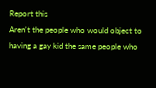Report this
Aren't the people who would object to having a gay kid the same people who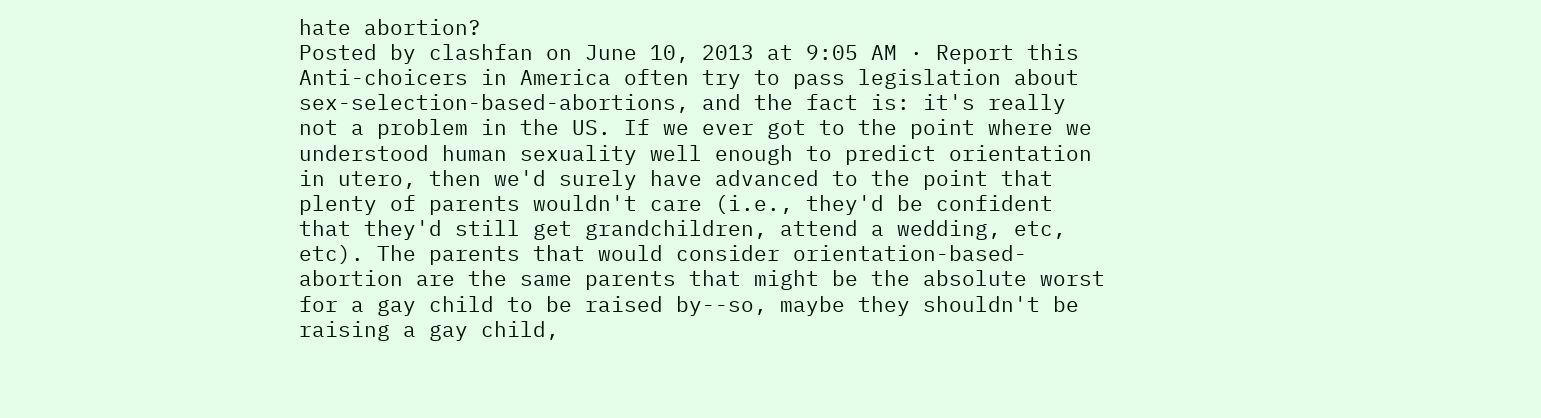hate abortion?
Posted by clashfan on June 10, 2013 at 9:05 AM · Report this
Anti-choicers in America often try to pass legislation about sex-selection-based-abortions, and the fact is: it's really not a problem in the US. If we ever got to the point where we understood human sexuality well enough to predict orientation in utero, then we'd surely have advanced to the point that plenty of parents wouldn't care (i.e., they'd be confident that they'd still get grandchildren, attend a wedding, etc, etc). The parents that would consider orientation-based-abortion are the same parents that might be the absolute worst for a gay child to be raised by--so, maybe they shouldn't be raising a gay child,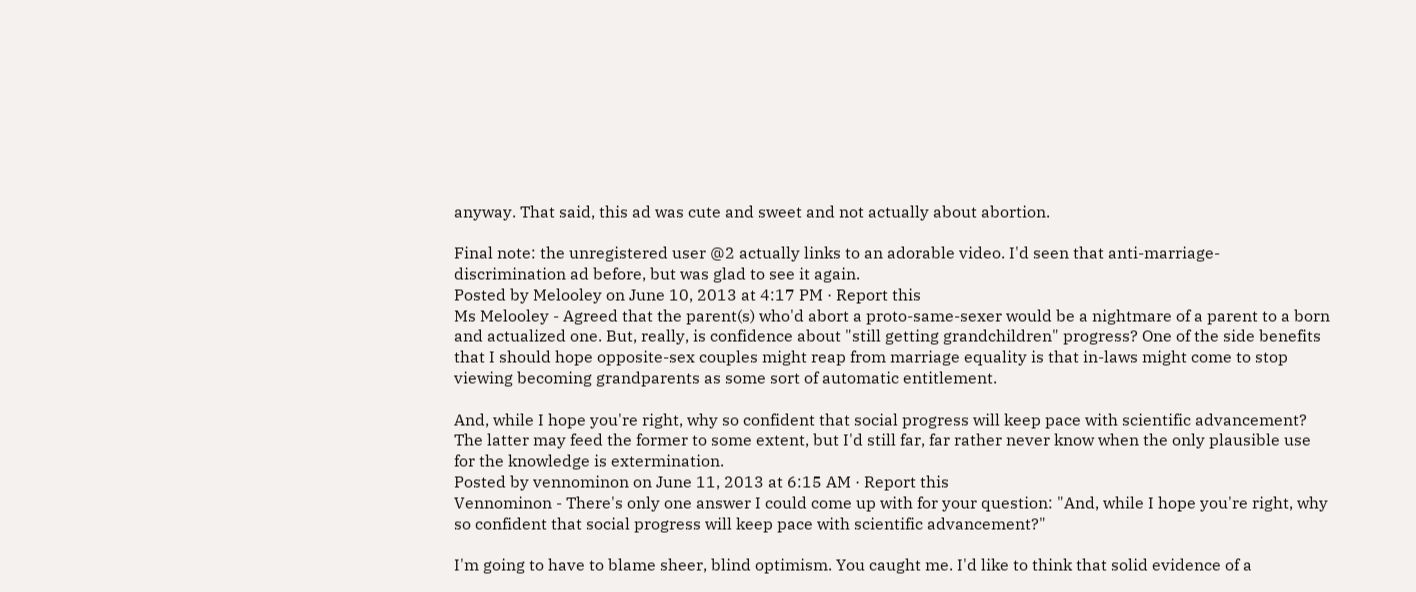anyway. That said, this ad was cute and sweet and not actually about abortion.

Final note: the unregistered user @2 actually links to an adorable video. I'd seen that anti-marriage-discrimination ad before, but was glad to see it again.
Posted by Melooley on June 10, 2013 at 4:17 PM · Report this
Ms Melooley - Agreed that the parent(s) who'd abort a proto-same-sexer would be a nightmare of a parent to a born and actualized one. But, really, is confidence about "still getting grandchildren" progress? One of the side benefits that I should hope opposite-sex couples might reap from marriage equality is that in-laws might come to stop viewing becoming grandparents as some sort of automatic entitlement.

And, while I hope you're right, why so confident that social progress will keep pace with scientific advancement? The latter may feed the former to some extent, but I'd still far, far rather never know when the only plausible use for the knowledge is extermination.
Posted by vennominon on June 11, 2013 at 6:15 AM · Report this
Vennominon - There's only one answer I could come up with for your question: "And, while I hope you're right, why so confident that social progress will keep pace with scientific advancement?"

I'm going to have to blame sheer, blind optimism. You caught me. I'd like to think that solid evidence of a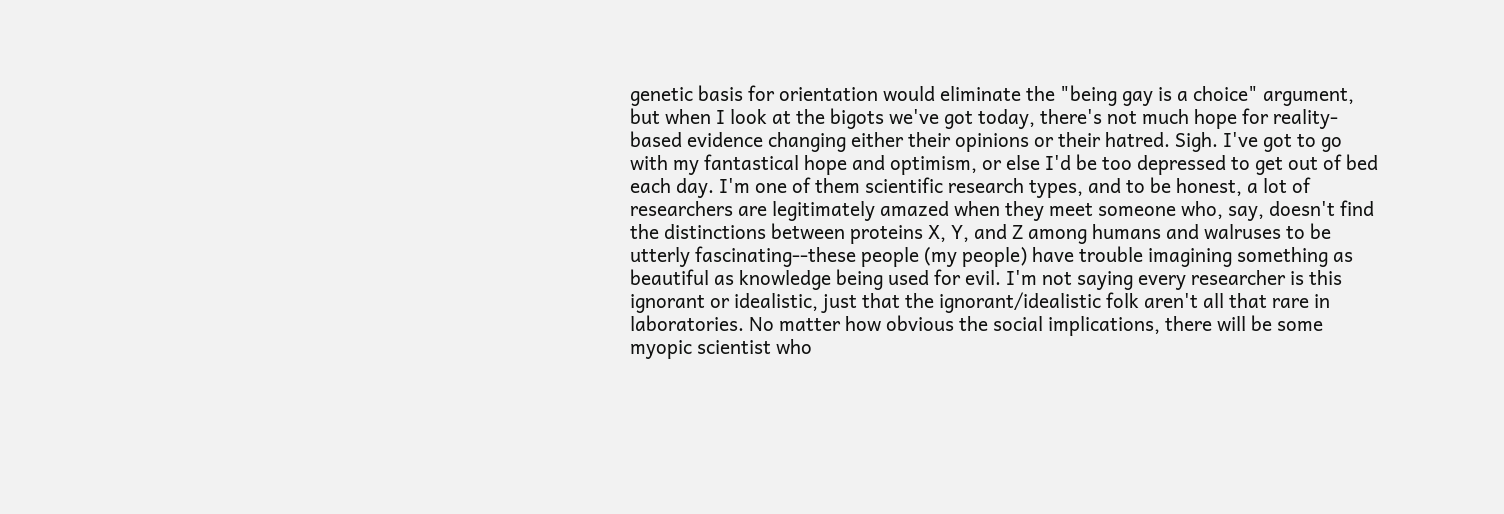genetic basis for orientation would eliminate the "being gay is a choice" argument, but when I look at the bigots we've got today, there's not much hope for reality-based evidence changing either their opinions or their hatred. Sigh. I've got to go with my fantastical hope and optimism, or else I'd be too depressed to get out of bed each day. I'm one of them scientific research types, and to be honest, a lot of researchers are legitimately amazed when they meet someone who, say, doesn't find the distinctions between proteins X, Y, and Z among humans and walruses to be utterly fascinating--these people (my people) have trouble imagining something as beautiful as knowledge being used for evil. I'm not saying every researcher is this ignorant or idealistic, just that the ignorant/idealistic folk aren't all that rare in laboratories. No matter how obvious the social implications, there will be some myopic scientist who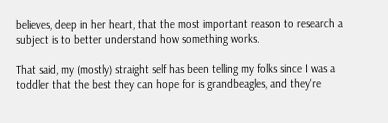believes, deep in her heart, that the most important reason to research a subject is to better understand how something works.

That said, my (mostly) straight self has been telling my folks since I was a toddler that the best they can hope for is grandbeagles, and they're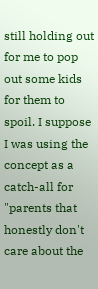still holding out for me to pop out some kids for them to spoil. I suppose I was using the concept as a catch-all for "parents that honestly don't care about the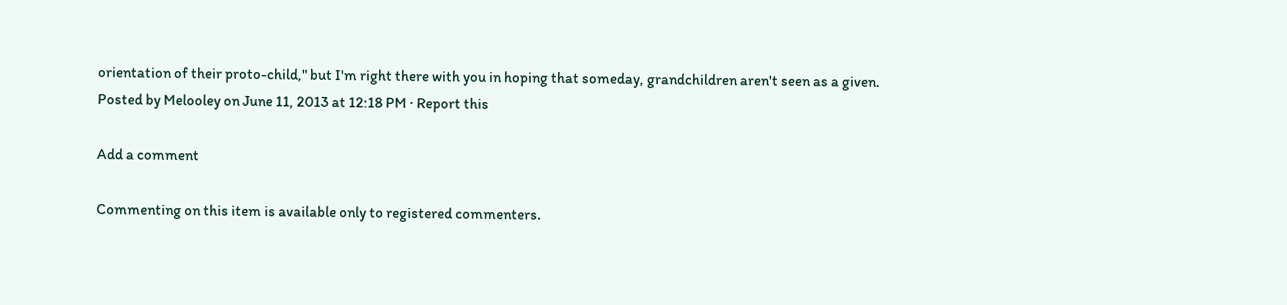orientation of their proto-child," but I'm right there with you in hoping that someday, grandchildren aren't seen as a given.
Posted by Melooley on June 11, 2013 at 12:18 PM · Report this

Add a comment

Commenting on this item is available only to registered commenters.